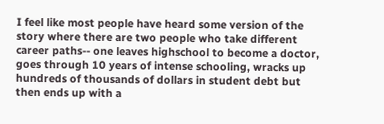I feel like most people have heard some version of the story where there are two people who take different career paths-- one leaves highschool to become a doctor, goes through 10 years of intense schooling, wracks up hundreds of thousands of dollars in student debt but then ends up with a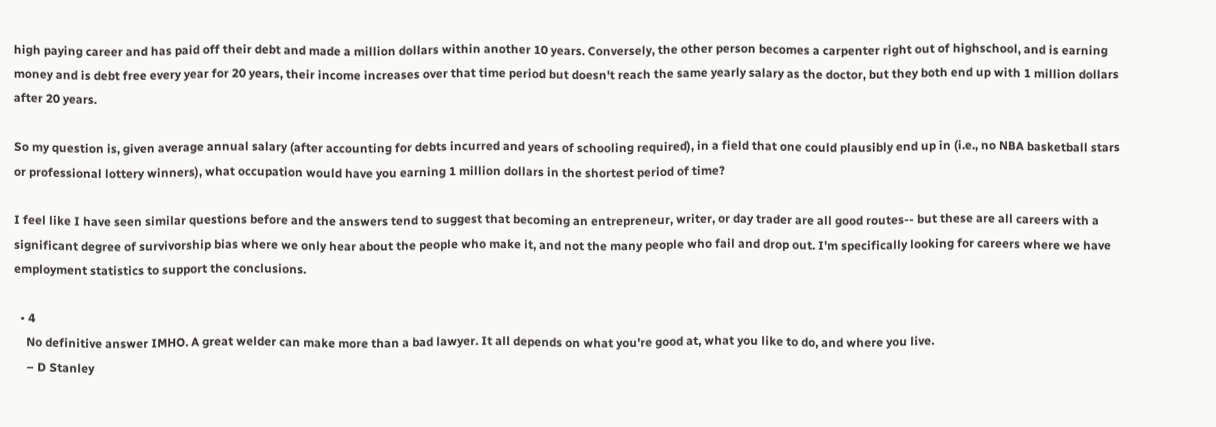high paying career and has paid off their debt and made a million dollars within another 10 years. Conversely, the other person becomes a carpenter right out of highschool, and is earning money and is debt free every year for 20 years, their income increases over that time period but doesn't reach the same yearly salary as the doctor, but they both end up with 1 million dollars after 20 years.

So my question is, given average annual salary (after accounting for debts incurred and years of schooling required), in a field that one could plausibly end up in (i.e., no NBA basketball stars or professional lottery winners), what occupation would have you earning 1 million dollars in the shortest period of time?

I feel like I have seen similar questions before and the answers tend to suggest that becoming an entrepreneur, writer, or day trader are all good routes-- but these are all careers with a significant degree of survivorship bias where we only hear about the people who make it, and not the many people who fail and drop out. I'm specifically looking for careers where we have employment statistics to support the conclusions.

  • 4
    No definitive answer IMHO. A great welder can make more than a bad lawyer. It all depends on what you're good at, what you like to do, and where you live.
    – D Stanley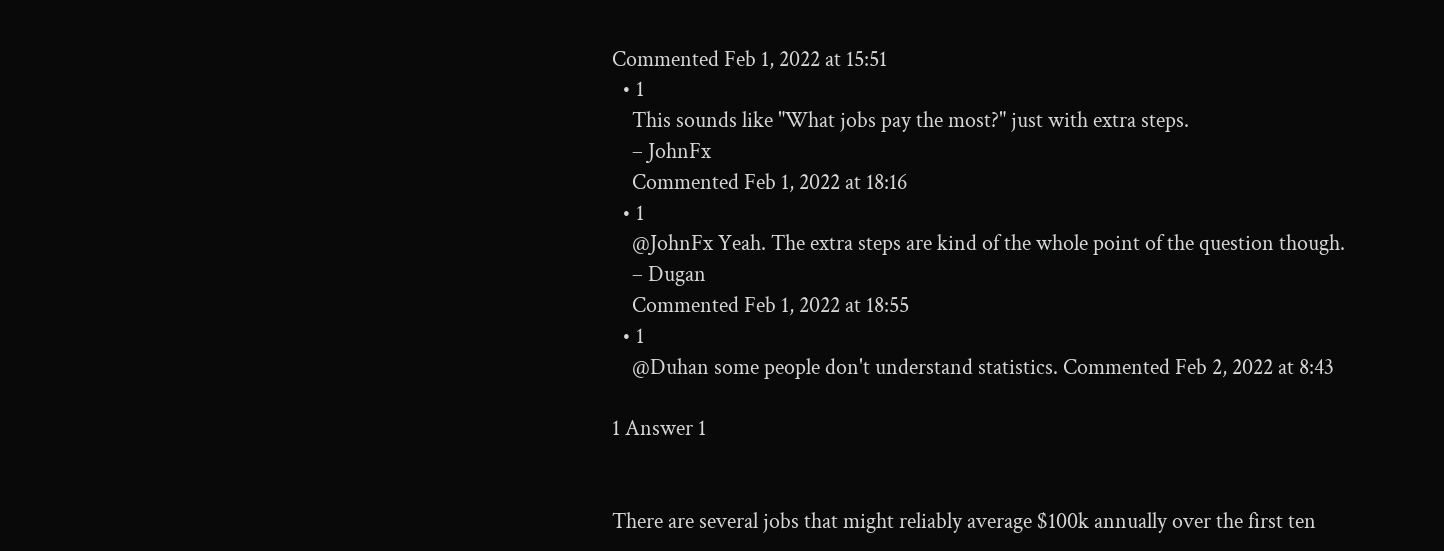Commented Feb 1, 2022 at 15:51
  • 1
    This sounds like "What jobs pay the most?" just with extra steps.
    – JohnFx
    Commented Feb 1, 2022 at 18:16
  • 1
    @JohnFx Yeah. The extra steps are kind of the whole point of the question though.
    – Dugan
    Commented Feb 1, 2022 at 18:55
  • 1
    @Duhan some people don't understand statistics. Commented Feb 2, 2022 at 8:43

1 Answer 1


There are several jobs that might reliably average $100k annually over the first ten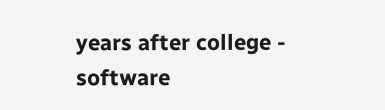years after college - software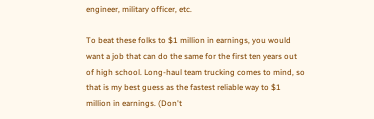engineer, military officer, etc.

To beat these folks to $1 million in earnings, you would want a job that can do the same for the first ten years out of high school. Long-haul team trucking comes to mind, so that is my best guess as the fastest reliable way to $1 million in earnings. (Don't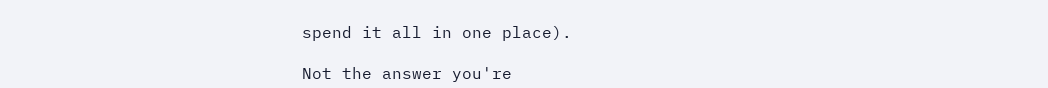spend it all in one place).

Not the answer you're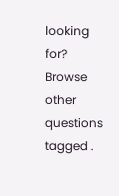looking for? Browse other questions tagged .